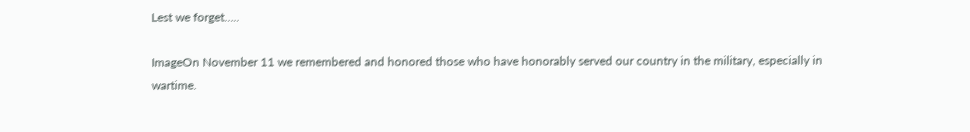Lest we forget…..

ImageOn November 11 we remembered and honored those who have honorably served our country in the military, especially in wartime.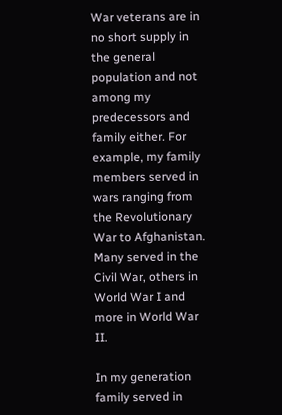War veterans are in no short supply in the general population and not among my predecessors and family either. For example, my family members served in wars ranging from the Revolutionary War to Afghanistan. Many served in the Civil War, others in World War I and more in World War II.

In my generation family served in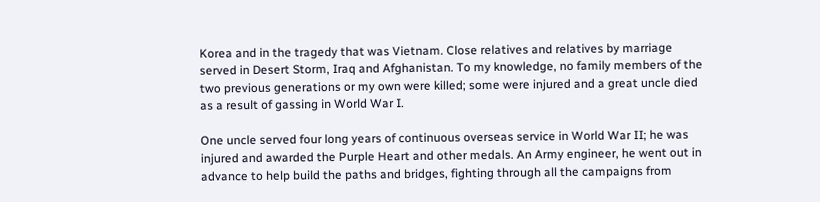Korea and in the tragedy that was Vietnam. Close relatives and relatives by marriage served in Desert Storm, Iraq and Afghanistan. To my knowledge, no family members of the two previous generations or my own were killed; some were injured and a great uncle died as a result of gassing in World War I.

One uncle served four long years of continuous overseas service in World War II; he was injured and awarded the Purple Heart and other medals. An Army engineer, he went out in advance to help build the paths and bridges, fighting through all the campaigns from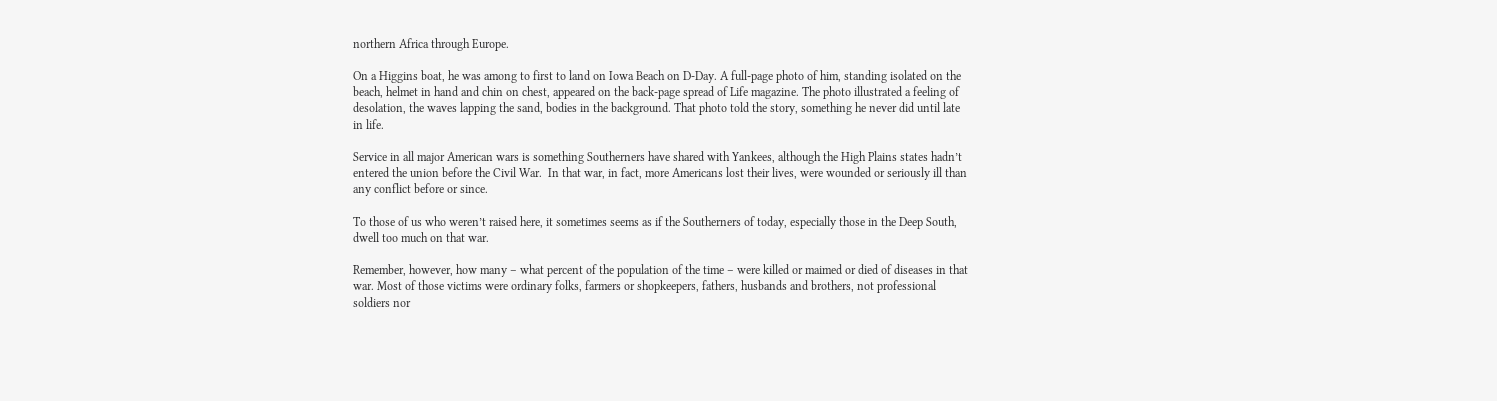northern Africa through Europe.

On a Higgins boat, he was among to first to land on Iowa Beach on D-Day. A full-page photo of him, standing isolated on the beach, helmet in hand and chin on chest, appeared on the back-page spread of Life magazine. The photo illustrated a feeling of desolation, the waves lapping the sand, bodies in the background. That photo told the story, something he never did until late in life.

Service in all major American wars is something Southerners have shared with Yankees, although the High Plains states hadn’t entered the union before the Civil War.  In that war, in fact, more Americans lost their lives, were wounded or seriously ill than any conflict before or since.

To those of us who weren’t raised here, it sometimes seems as if the Southerners of today, especially those in the Deep South, dwell too much on that war.

Remember, however, how many – what percent of the population of the time – were killed or maimed or died of diseases in that war. Most of those victims were ordinary folks, farmers or shopkeepers, fathers, husbands and brothers, not professional soldiers nor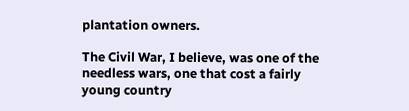plantation owners.

The Civil War, I believe, was one of the needless wars, one that cost a fairly young country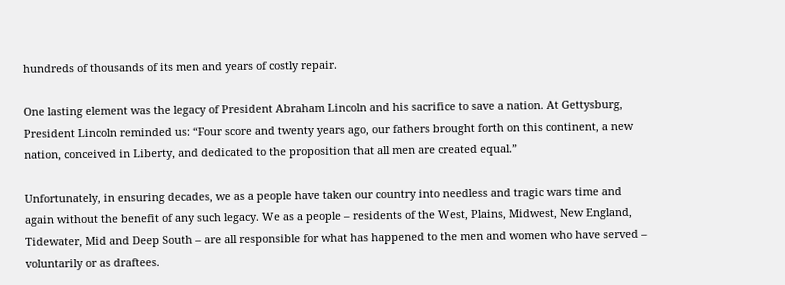hundreds of thousands of its men and years of costly repair.

One lasting element was the legacy of President Abraham Lincoln and his sacrifice to save a nation. At Gettysburg, President Lincoln reminded us: “Four score and twenty years ago, our fathers brought forth on this continent, a new nation, conceived in Liberty, and dedicated to the proposition that all men are created equal.”

Unfortunately, in ensuring decades, we as a people have taken our country into needless and tragic wars time and again without the benefit of any such legacy. We as a people – residents of the West, Plains, Midwest, New England, Tidewater, Mid and Deep South – are all responsible for what has happened to the men and women who have served – voluntarily or as draftees.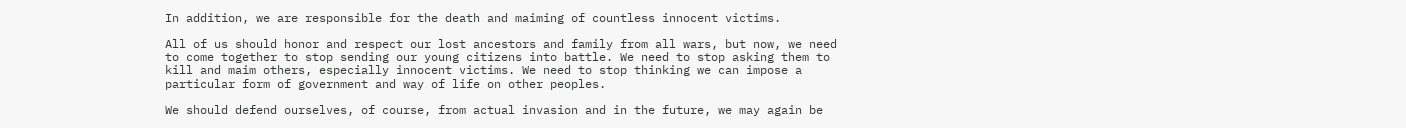In addition, we are responsible for the death and maiming of countless innocent victims.

All of us should honor and respect our lost ancestors and family from all wars, but now, we need to come together to stop sending our young citizens into battle. We need to stop asking them to kill and maim others, especially innocent victims. We need to stop thinking we can impose a particular form of government and way of life on other peoples.

We should defend ourselves, of course, from actual invasion and in the future, we may again be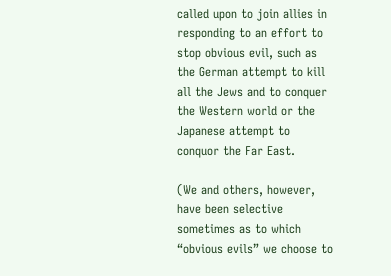called upon to join allies in responding to an effort to stop obvious evil, such as the German attempt to kill all the Jews and to conquer the Western world or the Japanese attempt to conquor the Far East.

(We and others, however, have been selective sometimes as to which “obvious evils” we choose to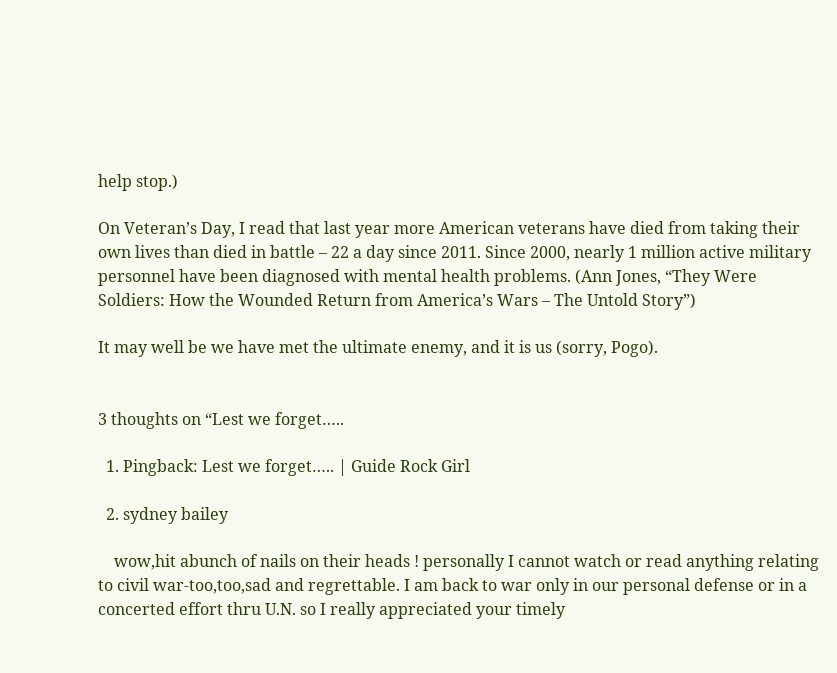help stop.)

On Veteran’s Day, I read that last year more American veterans have died from taking their own lives than died in battle – 22 a day since 2011. Since 2000, nearly 1 million active military personnel have been diagnosed with mental health problems. (Ann Jones, “They Were Soldiers: How the Wounded Return from America’s Wars – The Untold Story”)

It may well be we have met the ultimate enemy, and it is us (sorry, Pogo).


3 thoughts on “Lest we forget…..

  1. Pingback: Lest we forget….. | Guide Rock Girl

  2. sydney bailey

    wow,hit abunch of nails on their heads ! personally I cannot watch or read anything relating to civil war-too,too,sad and regrettable. I am back to war only in our personal defense or in a concerted effort thru U.N. so I really appreciated your timely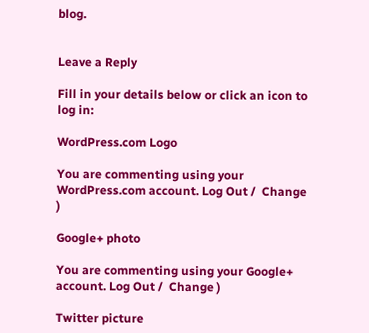blog.


Leave a Reply

Fill in your details below or click an icon to log in:

WordPress.com Logo

You are commenting using your WordPress.com account. Log Out /  Change )

Google+ photo

You are commenting using your Google+ account. Log Out /  Change )

Twitter picture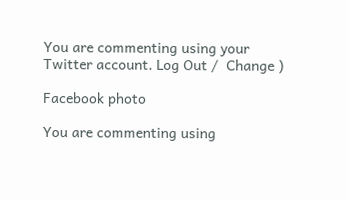You are commenting using your Twitter account. Log Out /  Change )

Facebook photo

You are commenting using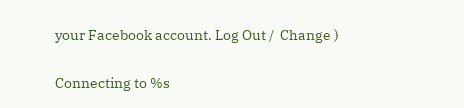your Facebook account. Log Out /  Change )


Connecting to %s